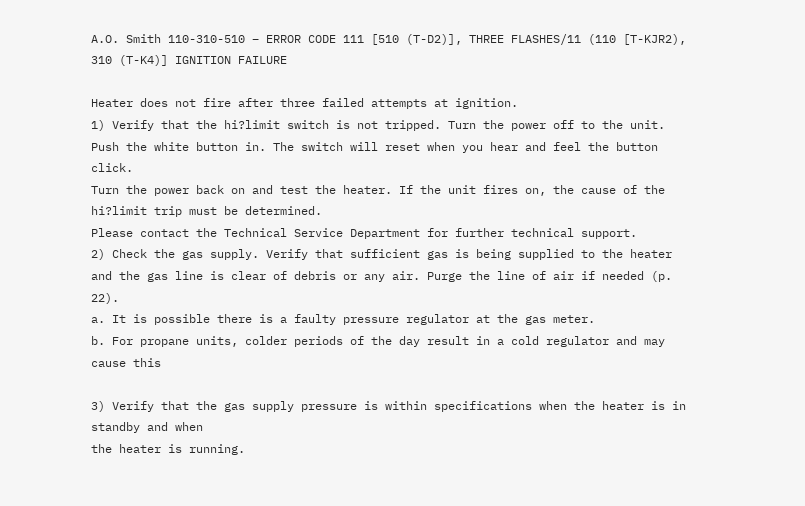A.O. Smith 110-310-510 – ERROR CODE 111 [510 (T-D2)], THREE FLASHES/11 (110 [T-KJR2), 310 (T-K4)] IGNITION FAILURE

Heater does not fire after three failed attempts at ignition.
1) Verify that the hi?limit switch is not tripped. Turn the power off to the unit. Push the white button in. The switch will reset when you hear and feel the button click.
Turn the power back on and test the heater. If the unit fires on, the cause of the hi?limit trip must be determined.
Please contact the Technical Service Department for further technical support.
2) Check the gas supply. Verify that sufficient gas is being supplied to the heater and the gas line is clear of debris or any air. Purge the line of air if needed (p. 22).
a. It is possible there is a faulty pressure regulator at the gas meter.
b. For propane units, colder periods of the day result in a cold regulator and may cause this

3) Verify that the gas supply pressure is within specifications when the heater is in standby and when
the heater is running.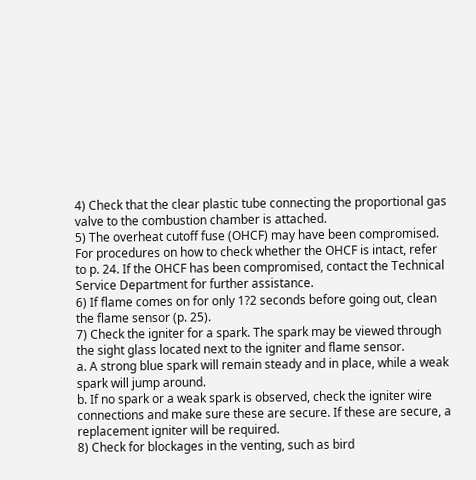4) Check that the clear plastic tube connecting the proportional gas valve to the combustion chamber is attached.
5) The overheat cutoff fuse (OHCF) may have been compromised. For procedures on how to check whether the OHCF is intact, refer to p. 24. If the OHCF has been compromised, contact the Technical Service Department for further assistance.
6) If flame comes on for only 1?2 seconds before going out, clean the flame sensor (p. 25).
7) Check the igniter for a spark. The spark may be viewed through the sight glass located next to the igniter and flame sensor.
a. A strong blue spark will remain steady and in place, while a weak spark will jump around.
b. If no spark or a weak spark is observed, check the igniter wire connections and make sure these are secure. If these are secure, a replacement igniter will be required.
8) Check for blockages in the venting, such as bird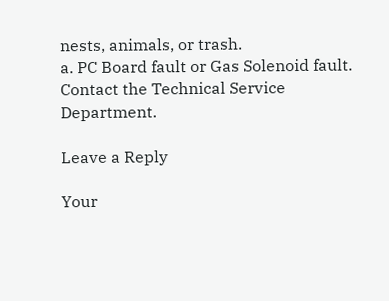nests, animals, or trash.
a. PC Board fault or Gas Solenoid fault. Contact the Technical Service Department.

Leave a Reply

Your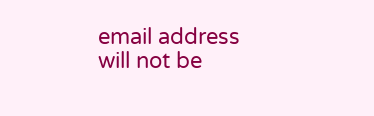email address will not be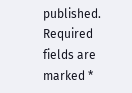published. Required fields are marked *